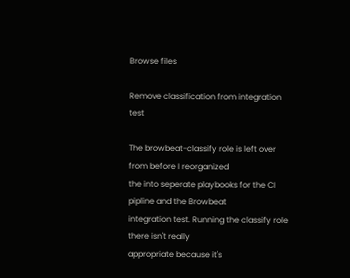Browse files

Remove classification from integration test

The browbeat-classify role is left over from before I reorganized
the into seperate playbooks for the CI pipline and the Browbeat
integration test. Running the classify role there isn't really
appropriate because it's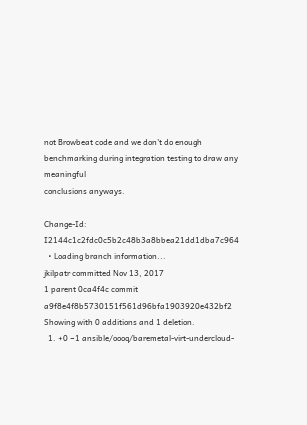not Browbeat code and we don't do enough
benchmarking during integration testing to draw any meaningful
conclusions anyways.

Change-Id: I2144c1c2fdc0c5b2c48b3a8bbea21dd1dba7c964
  • Loading branch information...
jkilpatr committed Nov 13, 2017
1 parent 0ca4f4c commit a9f8e4f8b5730151f561d96bfa1903920e432bf2
Showing with 0 additions and 1 deletion.
  1. +0 −1 ansible/oooq/baremetal-virt-undercloud-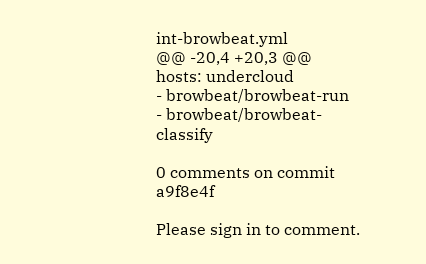int-browbeat.yml
@@ -20,4 +20,3 @@
hosts: undercloud
- browbeat/browbeat-run
- browbeat/browbeat-classify

0 comments on commit a9f8e4f

Please sign in to comment.